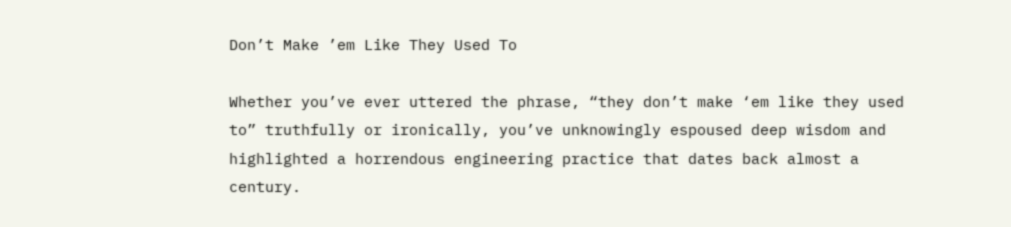Don’t Make ’em Like They Used To

Whether you’ve ever uttered the phrase, “they don’t make ‘em like they used to” truthfully or ironically, you’ve unknowingly espoused deep wisdom and highlighted a horrendous engineering practice that dates back almost a century.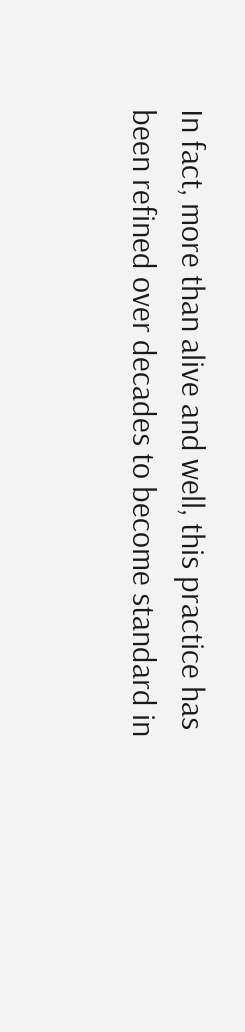In fact, more than alive and well, this practice has been refined over decades to become standard in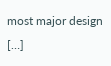most major design […]